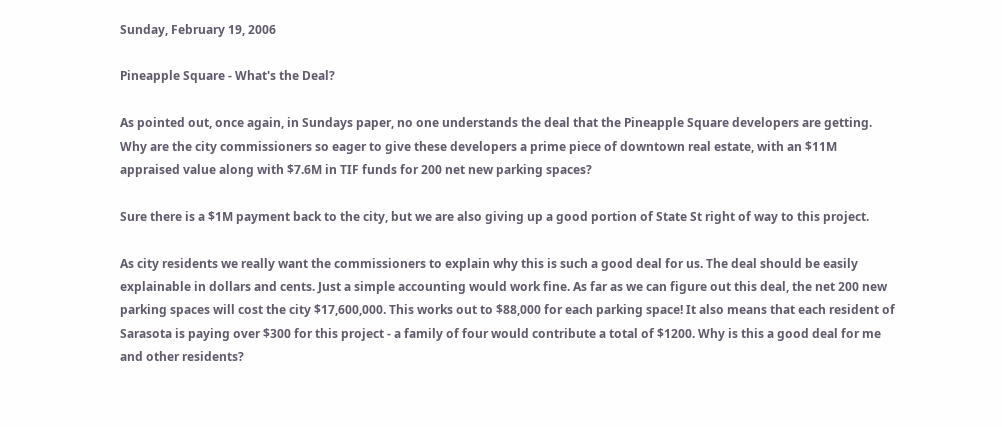Sunday, February 19, 2006

Pineapple Square - What's the Deal?

As pointed out, once again, in Sundays paper, no one understands the deal that the Pineapple Square developers are getting. Why are the city commissioners so eager to give these developers a prime piece of downtown real estate, with an $11M appraised value along with $7.6M in TIF funds for 200 net new parking spaces?

Sure there is a $1M payment back to the city, but we are also giving up a good portion of State St right of way to this project.

As city residents we really want the commissioners to explain why this is such a good deal for us. The deal should be easily explainable in dollars and cents. Just a simple accounting would work fine. As far as we can figure out this deal, the net 200 new parking spaces will cost the city $17,600,000. This works out to $88,000 for each parking space! It also means that each resident of Sarasota is paying over $300 for this project - a family of four would contribute a total of $1200. Why is this a good deal for me and other residents?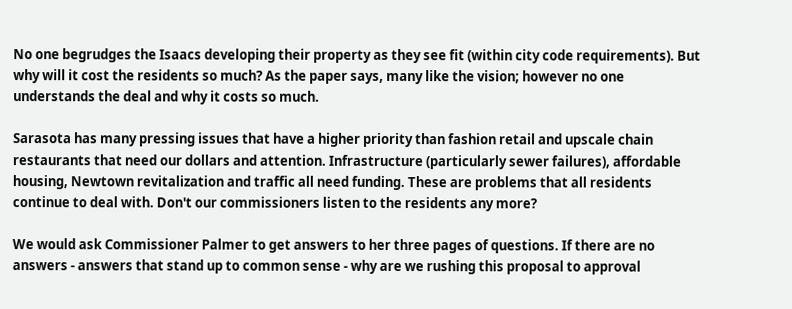No one begrudges the Isaacs developing their property as they see fit (within city code requirements). But why will it cost the residents so much? As the paper says, many like the vision; however no one understands the deal and why it costs so much.

Sarasota has many pressing issues that have a higher priority than fashion retail and upscale chain restaurants that need our dollars and attention. Infrastructure (particularly sewer failures), affordable housing, Newtown revitalization and traffic all need funding. These are problems that all residents continue to deal with. Don't our commissioners listen to the residents any more?

We would ask Commissioner Palmer to get answers to her three pages of questions. If there are no answers - answers that stand up to common sense - why are we rushing this proposal to approval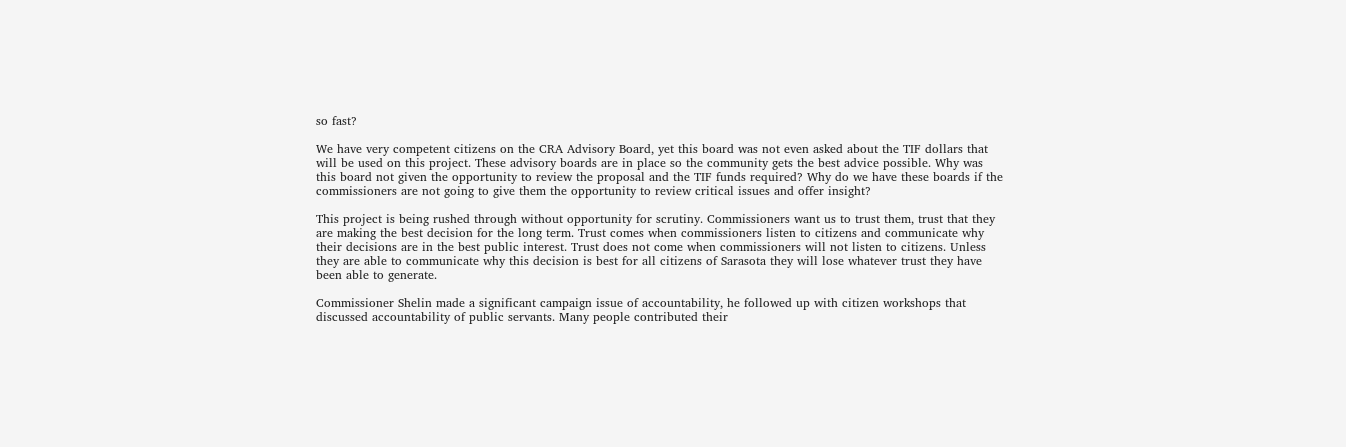so fast?

We have very competent citizens on the CRA Advisory Board, yet this board was not even asked about the TIF dollars that will be used on this project. These advisory boards are in place so the community gets the best advice possible. Why was this board not given the opportunity to review the proposal and the TIF funds required? Why do we have these boards if the commissioners are not going to give them the opportunity to review critical issues and offer insight?

This project is being rushed through without opportunity for scrutiny. Commissioners want us to trust them, trust that they are making the best decision for the long term. Trust comes when commissioners listen to citizens and communicate why their decisions are in the best public interest. Trust does not come when commissioners will not listen to citizens. Unless they are able to communicate why this decision is best for all citizens of Sarasota they will lose whatever trust they have been able to generate.

Commissioner Shelin made a significant campaign issue of accountability, he followed up with citizen workshops that discussed accountability of public servants. Many people contributed their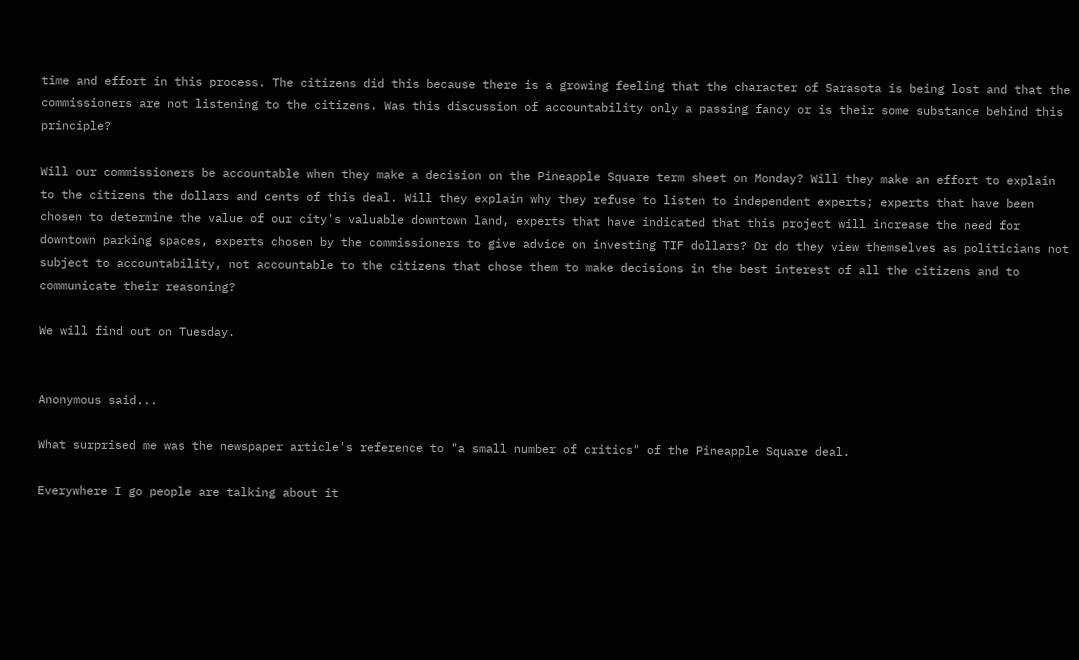time and effort in this process. The citizens did this because there is a growing feeling that the character of Sarasota is being lost and that the commissioners are not listening to the citizens. Was this discussion of accountability only a passing fancy or is their some substance behind this principle?

Will our commissioners be accountable when they make a decision on the Pineapple Square term sheet on Monday? Will they make an effort to explain to the citizens the dollars and cents of this deal. Will they explain why they refuse to listen to independent experts; experts that have been chosen to determine the value of our city's valuable downtown land, experts that have indicated that this project will increase the need for downtown parking spaces, experts chosen by the commissioners to give advice on investing TIF dollars? Or do they view themselves as politicians not subject to accountability, not accountable to the citizens that chose them to make decisions in the best interest of all the citizens and to communicate their reasoning?

We will find out on Tuesday.


Anonymous said...

What surprised me was the newspaper article's reference to "a small number of critics" of the Pineapple Square deal.

Everywhere I go people are talking about it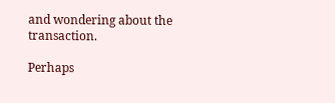and wondering about the transaction.

Perhaps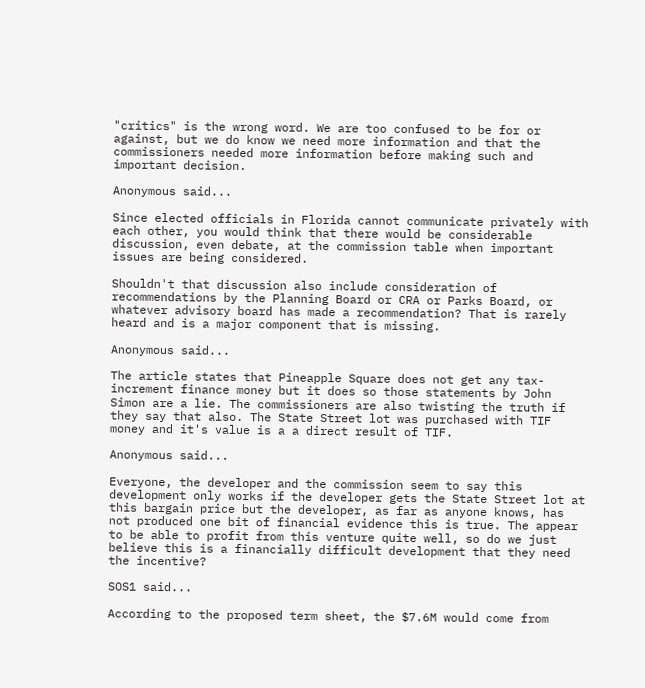"critics" is the wrong word. We are too confused to be for or against, but we do know we need more information and that the commissioners needed more information before making such and important decision.

Anonymous said...

Since elected officials in Florida cannot communicate privately with each other, you would think that there would be considerable discussion, even debate, at the commission table when important issues are being considered.

Shouldn't that discussion also include consideration of recommendations by the Planning Board or CRA or Parks Board, or whatever advisory board has made a recommendation? That is rarely heard and is a major component that is missing.

Anonymous said...

The article states that Pineapple Square does not get any tax-increment finance money but it does so those statements by John Simon are a lie. The commissioners are also twisting the truth if they say that also. The State Street lot was purchased with TIF money and it's value is a a direct result of TIF.

Anonymous said...

Everyone, the developer and the commission seem to say this development only works if the developer gets the State Street lot at this bargain price but the developer, as far as anyone knows, has not produced one bit of financial evidence this is true. The appear to be able to profit from this venture quite well, so do we just believe this is a financially difficult development that they need the incentive?

SOS1 said...

According to the proposed term sheet, the $7.6M would come from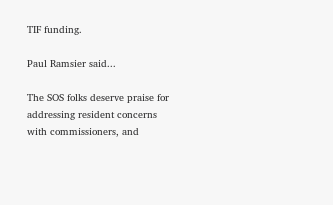TIF funding.

Paul Ramsier said...

The SOS folks deserve praise for addressing resident concerns with commissioners, and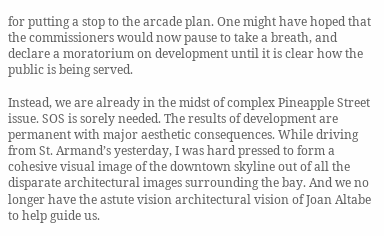for putting a stop to the arcade plan. One might have hoped that the commissioners would now pause to take a breath, and declare a moratorium on development until it is clear how the public is being served.

Instead, we are already in the midst of complex Pineapple Street issue. SOS is sorely needed. The results of development are permanent with major aesthetic consequences. While driving from St. Armand’s yesterday, I was hard pressed to form a cohesive visual image of the downtown skyline out of all the disparate architectural images surrounding the bay. And we no longer have the astute vision architectural vision of Joan Altabe to help guide us.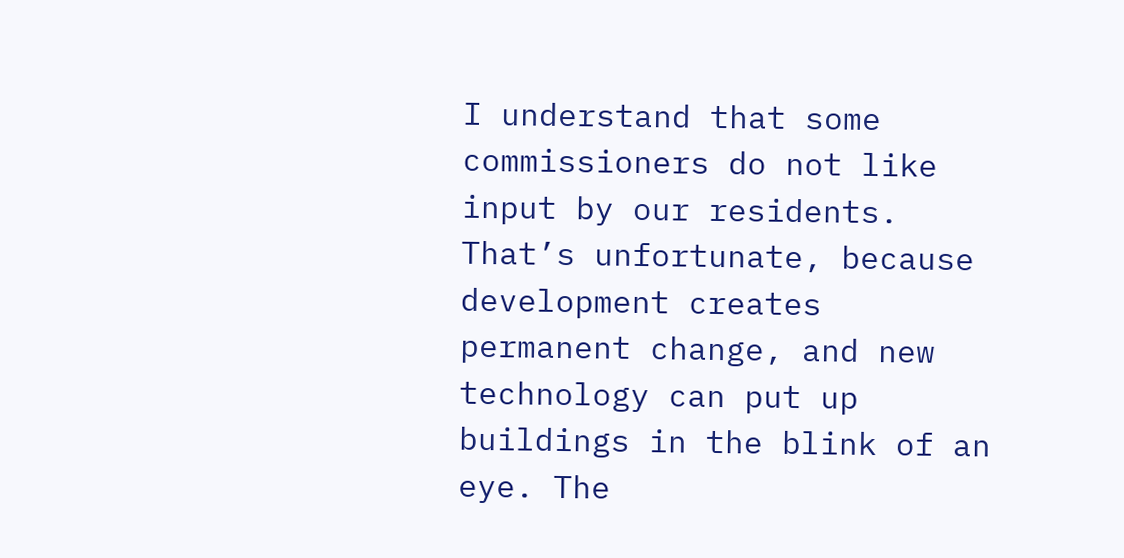I understand that some commissioners do not like input by our residents. That’s unfortunate, because development creates permanent change, and new technology can put up buildings in the blink of an eye. The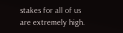stakes for all of us are extremely high.